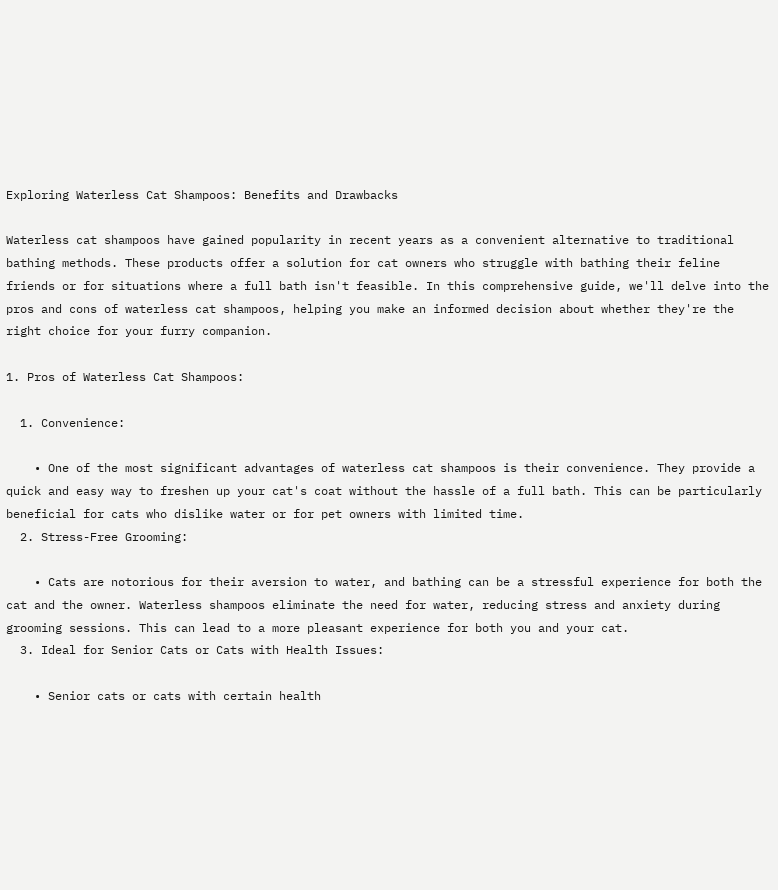Exploring Waterless Cat Shampoos: Benefits and Drawbacks

Waterless cat shampoos have gained popularity in recent years as a convenient alternative to traditional bathing methods. These products offer a solution for cat owners who struggle with bathing their feline friends or for situations where a full bath isn't feasible. In this comprehensive guide, we'll delve into the pros and cons of waterless cat shampoos, helping you make an informed decision about whether they're the right choice for your furry companion.

1. Pros of Waterless Cat Shampoos:

  1. Convenience:

    • One of the most significant advantages of waterless cat shampoos is their convenience. They provide a quick and easy way to freshen up your cat's coat without the hassle of a full bath. This can be particularly beneficial for cats who dislike water or for pet owners with limited time.
  2. Stress-Free Grooming:

    • Cats are notorious for their aversion to water, and bathing can be a stressful experience for both the cat and the owner. Waterless shampoos eliminate the need for water, reducing stress and anxiety during grooming sessions. This can lead to a more pleasant experience for both you and your cat.
  3. Ideal for Senior Cats or Cats with Health Issues:

    • Senior cats or cats with certain health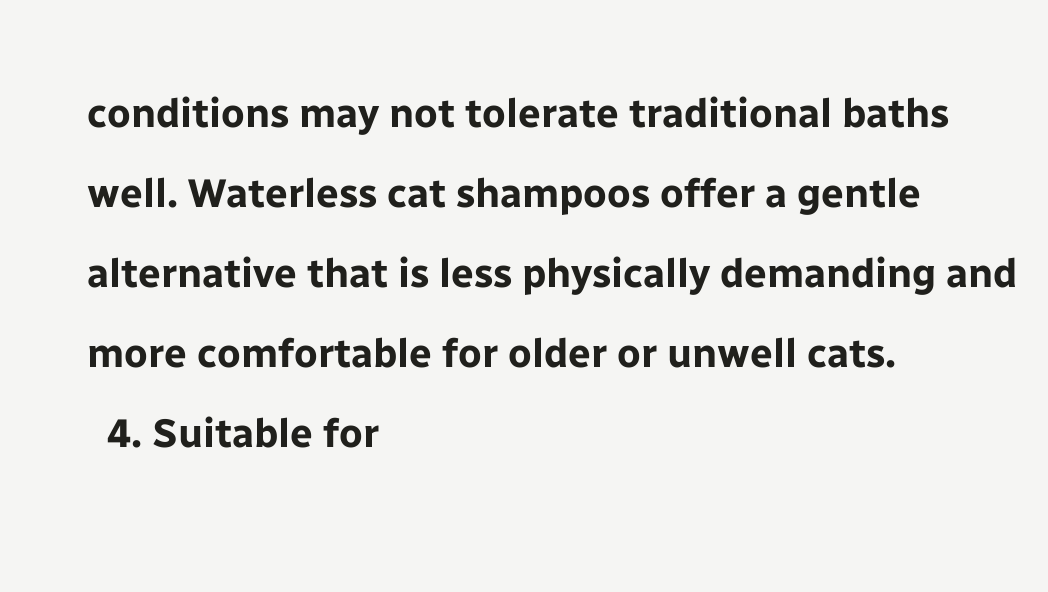conditions may not tolerate traditional baths well. Waterless cat shampoos offer a gentle alternative that is less physically demanding and more comfortable for older or unwell cats.
  4. Suitable for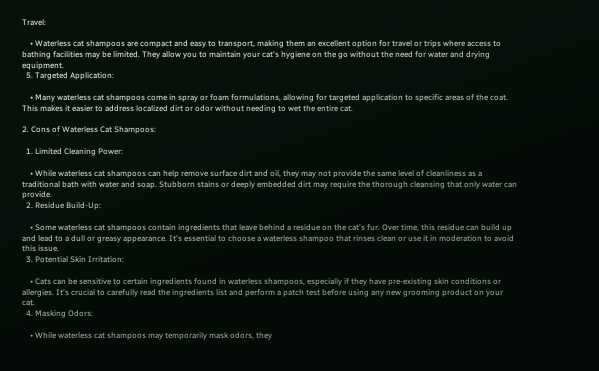Travel:

    • Waterless cat shampoos are compact and easy to transport, making them an excellent option for travel or trips where access to bathing facilities may be limited. They allow you to maintain your cat's hygiene on the go without the need for water and drying equipment.
  5. Targeted Application:

    • Many waterless cat shampoos come in spray or foam formulations, allowing for targeted application to specific areas of the coat. This makes it easier to address localized dirt or odor without needing to wet the entire cat.

2. Cons of Waterless Cat Shampoos:

  1. Limited Cleaning Power:

    • While waterless cat shampoos can help remove surface dirt and oil, they may not provide the same level of cleanliness as a traditional bath with water and soap. Stubborn stains or deeply embedded dirt may require the thorough cleansing that only water can provide.
  2. Residue Build-Up:

    • Some waterless cat shampoos contain ingredients that leave behind a residue on the cat's fur. Over time, this residue can build up and lead to a dull or greasy appearance. It's essential to choose a waterless shampoo that rinses clean or use it in moderation to avoid this issue.
  3. Potential Skin Irritation:

    • Cats can be sensitive to certain ingredients found in waterless shampoos, especially if they have pre-existing skin conditions or allergies. It's crucial to carefully read the ingredients list and perform a patch test before using any new grooming product on your cat.
  4. Masking Odors:

    • While waterless cat shampoos may temporarily mask odors, they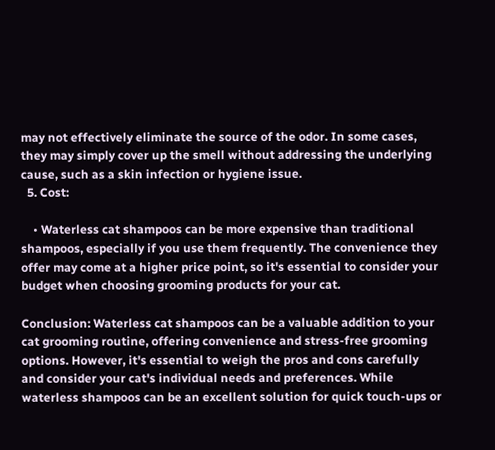may not effectively eliminate the source of the odor. In some cases, they may simply cover up the smell without addressing the underlying cause, such as a skin infection or hygiene issue.
  5. Cost:

    • Waterless cat shampoos can be more expensive than traditional shampoos, especially if you use them frequently. The convenience they offer may come at a higher price point, so it's essential to consider your budget when choosing grooming products for your cat.

Conclusion: Waterless cat shampoos can be a valuable addition to your cat grooming routine, offering convenience and stress-free grooming options. However, it's essential to weigh the pros and cons carefully and consider your cat's individual needs and preferences. While waterless shampoos can be an excellent solution for quick touch-ups or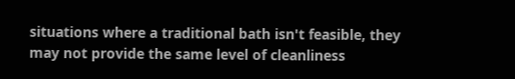situations where a traditional bath isn't feasible, they may not provide the same level of cleanliness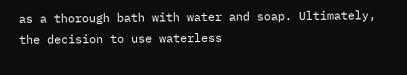as a thorough bath with water and soap. Ultimately, the decision to use waterless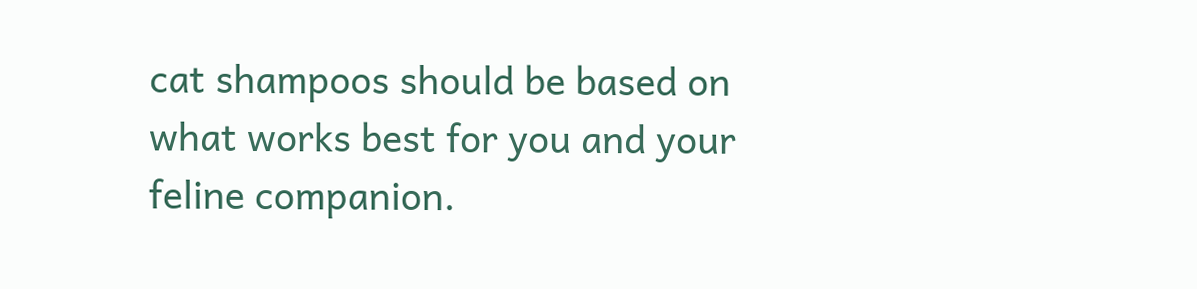cat shampoos should be based on what works best for you and your feline companion.